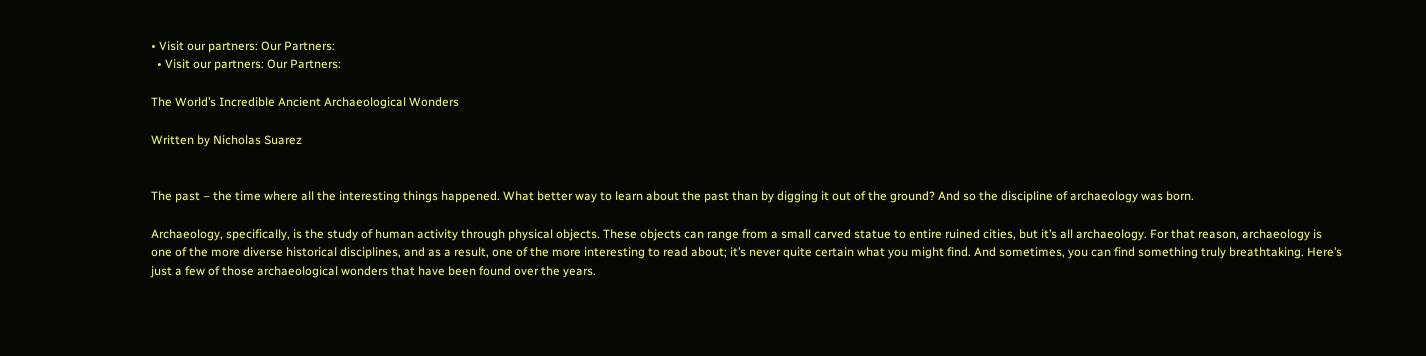• Visit our partners: Our Partners:
  • Visit our partners: Our Partners:

The World’s Incredible Ancient Archaeological Wonders

Written by Nicholas Suarez


The past – the time where all the interesting things happened. What better way to learn about the past than by digging it out of the ground? And so the discipline of archaeology was born.

Archaeology, specifically, is the study of human activity through physical objects. These objects can range from a small carved statue to entire ruined cities, but it’s all archaeology. For that reason, archaeology is one of the more diverse historical disciplines, and as a result, one of the more interesting to read about; it’s never quite certain what you might find. And sometimes, you can find something truly breathtaking. Here’s just a few of those archaeological wonders that have been found over the years.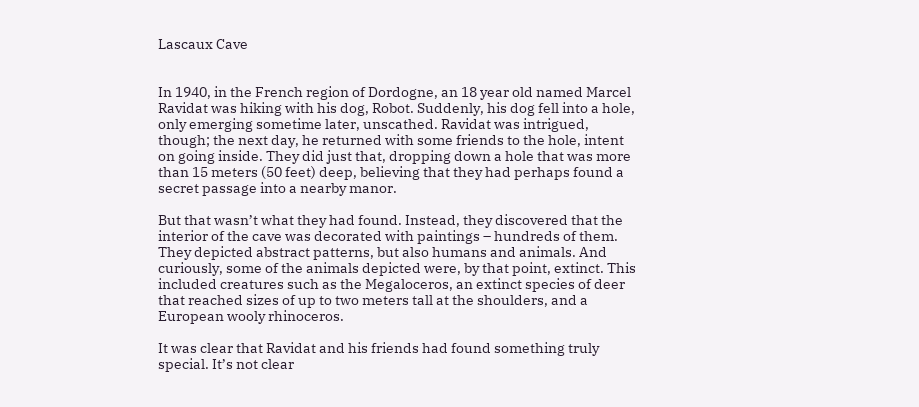Lascaux Cave


In 1940, in the French region of Dordogne, an 18 year old named Marcel Ravidat was hiking with his dog, Robot. Suddenly, his dog fell into a hole, only emerging sometime later, unscathed. Ravidat was intrigued, though; the next day, he returned with some friends to the hole, intent on going inside. They did just that, dropping down a hole that was more than 15 meters (50 feet) deep, believing that they had perhaps found a secret passage into a nearby manor.

But that wasn’t what they had found. Instead, they discovered that the interior of the cave was decorated with paintings – hundreds of them. They depicted abstract patterns, but also humans and animals. And curiously, some of the animals depicted were, by that point, extinct. This included creatures such as the Megaloceros, an extinct species of deer that reached sizes of up to two meters tall at the shoulders, and a European wooly rhinoceros.

It was clear that Ravidat and his friends had found something truly special. It’s not clear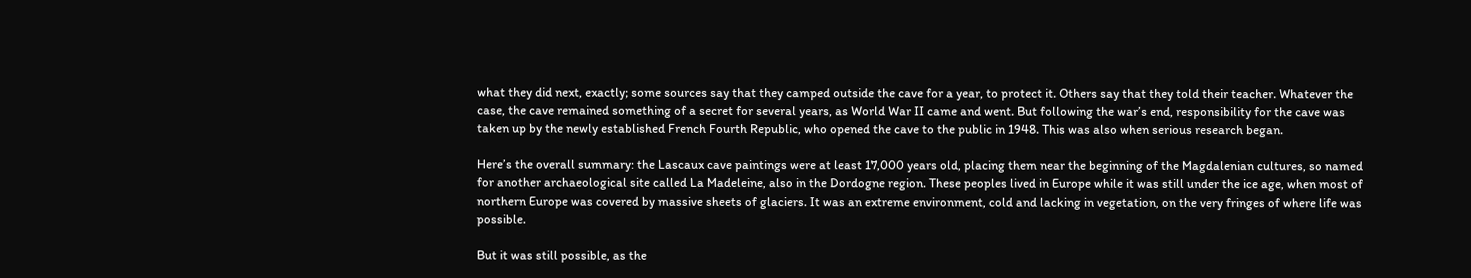what they did next, exactly; some sources say that they camped outside the cave for a year, to protect it. Others say that they told their teacher. Whatever the case, the cave remained something of a secret for several years, as World War II came and went. But following the war’s end, responsibility for the cave was taken up by the newly established French Fourth Republic, who opened the cave to the public in 1948. This was also when serious research began.

Here’s the overall summary: the Lascaux cave paintings were at least 17,000 years old, placing them near the beginning of the Magdalenian cultures, so named for another archaeological site called La Madeleine, also in the Dordogne region. These peoples lived in Europe while it was still under the ice age, when most of northern Europe was covered by massive sheets of glaciers. It was an extreme environment, cold and lacking in vegetation, on the very fringes of where life was possible.

But it was still possible, as the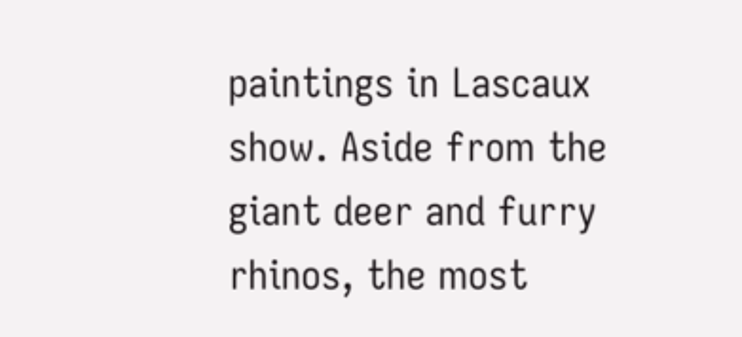paintings in Lascaux show. Aside from the giant deer and furry rhinos, the most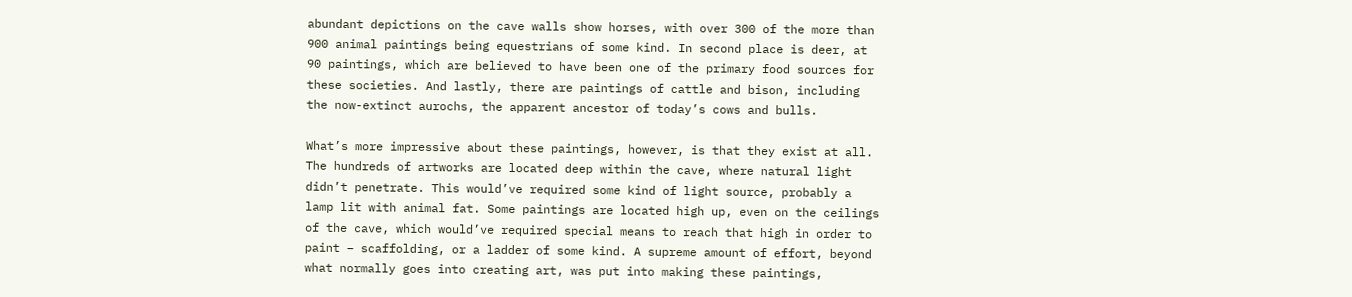abundant depictions on the cave walls show horses, with over 300 of the more than 900 animal paintings being equestrians of some kind. In second place is deer, at 90 paintings, which are believed to have been one of the primary food sources for these societies. And lastly, there are paintings of cattle and bison, including the now-extinct aurochs, the apparent ancestor of today’s cows and bulls.

What’s more impressive about these paintings, however, is that they exist at all. The hundreds of artworks are located deep within the cave, where natural light didn’t penetrate. This would’ve required some kind of light source, probably a lamp lit with animal fat. Some paintings are located high up, even on the ceilings of the cave, which would’ve required special means to reach that high in order to paint – scaffolding, or a ladder of some kind. A supreme amount of effort, beyond what normally goes into creating art, was put into making these paintings,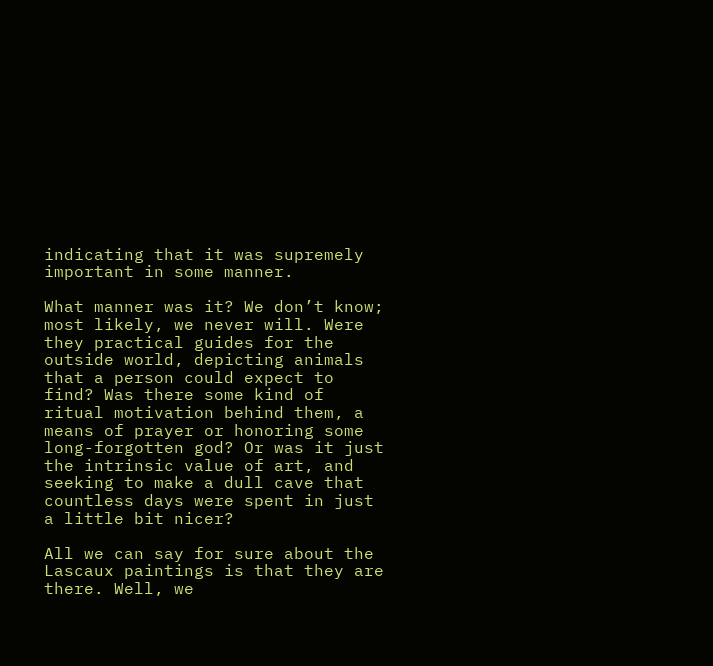indicating that it was supremely important in some manner.

What manner was it? We don’t know; most likely, we never will. Were they practical guides for the outside world, depicting animals that a person could expect to find? Was there some kind of ritual motivation behind them, a means of prayer or honoring some long-forgotten god? Or was it just the intrinsic value of art, and seeking to make a dull cave that countless days were spent in just a little bit nicer?

All we can say for sure about the Lascaux paintings is that they are there. Well, we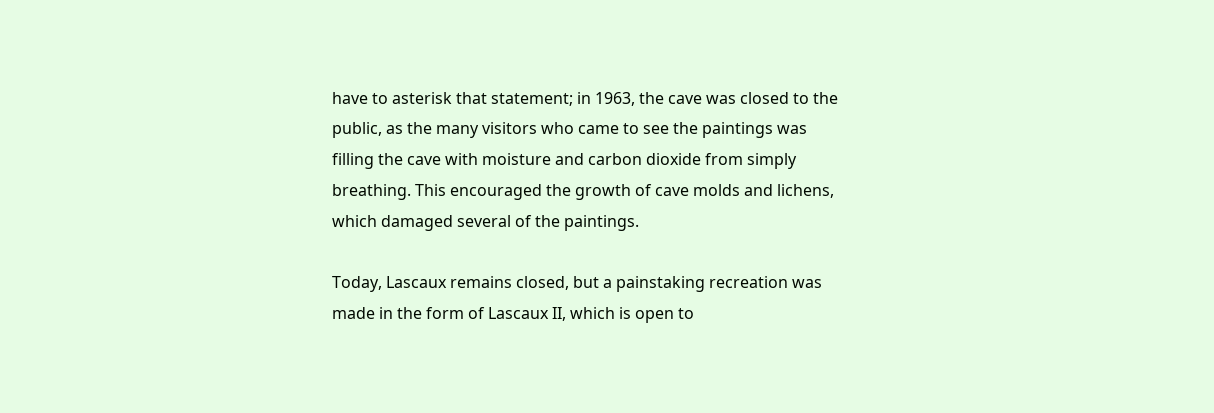have to asterisk that statement; in 1963, the cave was closed to the public, as the many visitors who came to see the paintings was filling the cave with moisture and carbon dioxide from simply breathing. This encouraged the growth of cave molds and lichens, which damaged several of the paintings.

Today, Lascaux remains closed, but a painstaking recreation was made in the form of Lascaux II, which is open to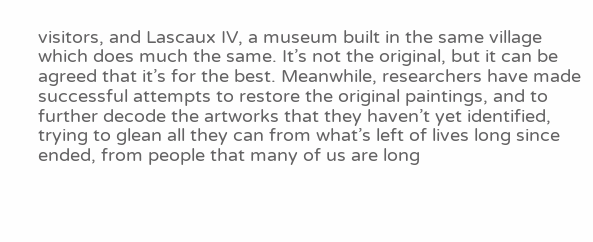visitors, and Lascaux IV, a museum built in the same village which does much the same. It’s not the original, but it can be agreed that it’s for the best. Meanwhile, researchers have made successful attempts to restore the original paintings, and to further decode the artworks that they haven’t yet identified, trying to glean all they can from what’s left of lives long since ended, from people that many of us are long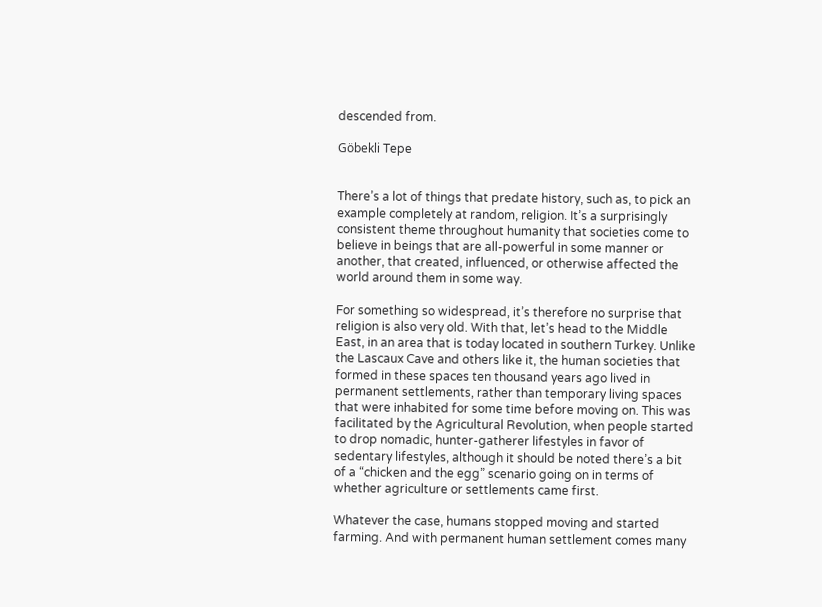descended from.

Göbekli Tepe


There’s a lot of things that predate history, such as, to pick an example completely at random, religion. It’s a surprisingly consistent theme throughout humanity that societies come to believe in beings that are all-powerful in some manner or another, that created, influenced, or otherwise affected the world around them in some way.

For something so widespread, it’s therefore no surprise that religion is also very old. With that, let’s head to the Middle East, in an area that is today located in southern Turkey. Unlike the Lascaux Cave and others like it, the human societies that formed in these spaces ten thousand years ago lived in permanent settlements, rather than temporary living spaces that were inhabited for some time before moving on. This was facilitated by the Agricultural Revolution, when people started to drop nomadic, hunter-gatherer lifestyles in favor of sedentary lifestyles, although it should be noted there’s a bit of a “chicken and the egg” scenario going on in terms of whether agriculture or settlements came first.

Whatever the case, humans stopped moving and started farming. And with permanent human settlement comes many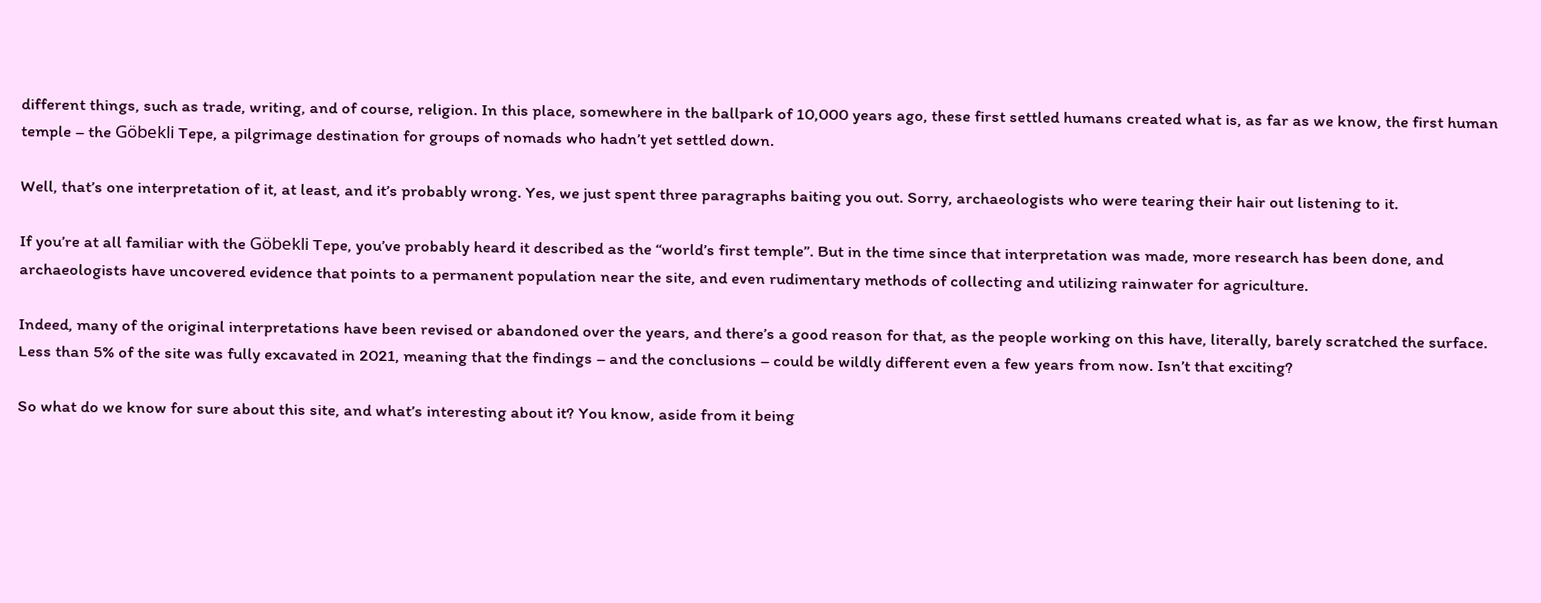different things, such as trade, writing, and of course, religion. In this place, somewhere in the ballpark of 10,000 years ago, these first settled humans created what is, as far as we know, the first human temple – the Göbekli Tepe, a pilgrimage destination for groups of nomads who hadn’t yet settled down.

Well, that’s one interpretation of it, at least, and it’s probably wrong. Yes, we just spent three paragraphs baiting you out. Sorry, archaeologists who were tearing their hair out listening to it.

If you’re at all familiar with the Göbekli Tepe, you’ve probably heard it described as the “world’s first temple”. But in the time since that interpretation was made, more research has been done, and archaeologists have uncovered evidence that points to a permanent population near the site, and even rudimentary methods of collecting and utilizing rainwater for agriculture.

Indeed, many of the original interpretations have been revised or abandoned over the years, and there’s a good reason for that, as the people working on this have, literally, barely scratched the surface. Less than 5% of the site was fully excavated in 2021, meaning that the findings – and the conclusions – could be wildly different even a few years from now. Isn’t that exciting?

So what do we know for sure about this site, and what’s interesting about it? You know, aside from it being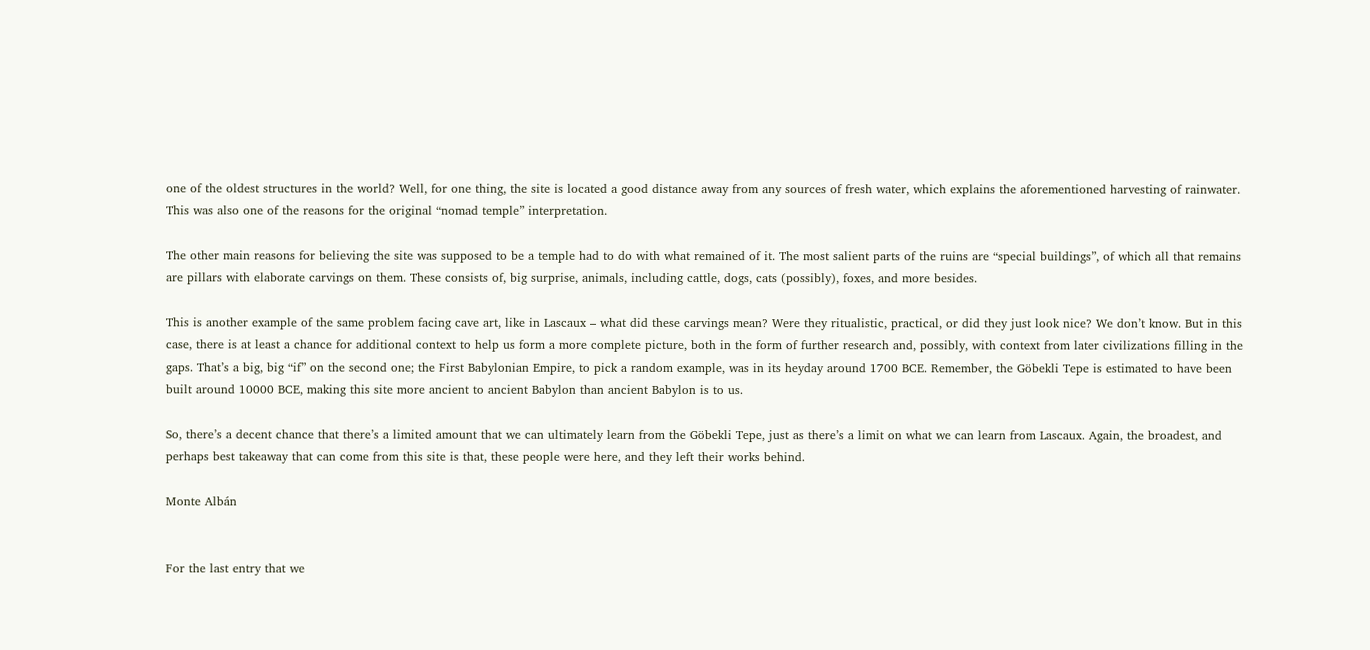one of the oldest structures in the world? Well, for one thing, the site is located a good distance away from any sources of fresh water, which explains the aforementioned harvesting of rainwater. This was also one of the reasons for the original “nomad temple” interpretation.

The other main reasons for believing the site was supposed to be a temple had to do with what remained of it. The most salient parts of the ruins are “special buildings”, of which all that remains are pillars with elaborate carvings on them. These consists of, big surprise, animals, including cattle, dogs, cats (possibly), foxes, and more besides.

This is another example of the same problem facing cave art, like in Lascaux – what did these carvings mean? Were they ritualistic, practical, or did they just look nice? We don’t know. But in this case, there is at least a chance for additional context to help us form a more complete picture, both in the form of further research and, possibly, with context from later civilizations filling in the gaps. That’s a big, big “if” on the second one; the First Babylonian Empire, to pick a random example, was in its heyday around 1700 BCE. Remember, the Göbekli Tepe is estimated to have been built around 10000 BCE, making this site more ancient to ancient Babylon than ancient Babylon is to us.

So, there’s a decent chance that there’s a limited amount that we can ultimately learn from the Göbekli Tepe, just as there’s a limit on what we can learn from Lascaux. Again, the broadest, and perhaps best takeaway that can come from this site is that, these people were here, and they left their works behind.

Monte Albán


For the last entry that we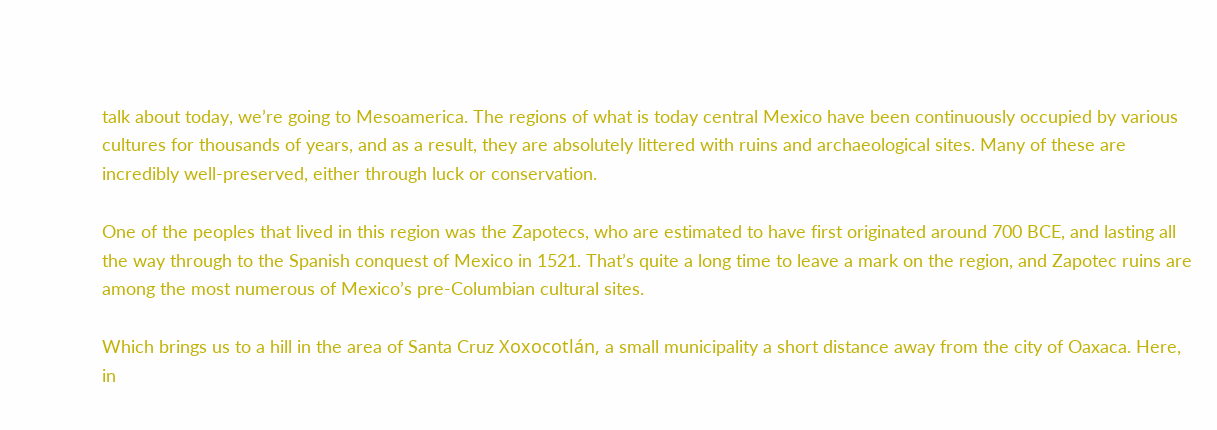talk about today, we’re going to Mesoamerica. The regions of what is today central Mexico have been continuously occupied by various cultures for thousands of years, and as a result, they are absolutely littered with ruins and archaeological sites. Many of these are incredibly well-preserved, either through luck or conservation.

One of the peoples that lived in this region was the Zapotecs, who are estimated to have first originated around 700 BCE, and lasting all the way through to the Spanish conquest of Mexico in 1521. That’s quite a long time to leave a mark on the region, and Zapotec ruins are among the most numerous of Mexico’s pre-Columbian cultural sites.

Which brings us to a hill in the area of Santa Cruz Xoxocotlán, a small municipality a short distance away from the city of Oaxaca. Here, in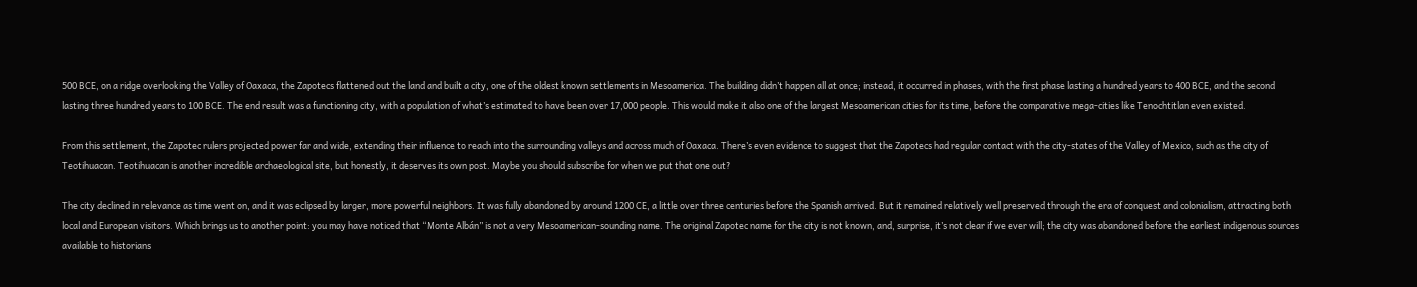500 BCE, on a ridge overlooking the Valley of Oaxaca, the Zapotecs flattened out the land and built a city, one of the oldest known settlements in Mesoamerica. The building didn’t happen all at once; instead, it occurred in phases, with the first phase lasting a hundred years to 400 BCE, and the second lasting three hundred years to 100 BCE. The end result was a functioning city, with a population of what’s estimated to have been over 17,000 people. This would make it also one of the largest Mesoamerican cities for its time, before the comparative mega-cities like Tenochtitlan even existed.

From this settlement, the Zapotec rulers projected power far and wide, extending their influence to reach into the surrounding valleys and across much of Oaxaca. There’s even evidence to suggest that the Zapotecs had regular contact with the city-states of the Valley of Mexico, such as the city of Teotihuacan. Teotihuacan is another incredible archaeological site, but honestly, it deserves its own post. Maybe you should subscribe for when we put that one out?

The city declined in relevance as time went on, and it was eclipsed by larger, more powerful neighbors. It was fully abandoned by around 1200 CE, a little over three centuries before the Spanish arrived. But it remained relatively well preserved through the era of conquest and colonialism, attracting both local and European visitors. Which brings us to another point: you may have noticed that “Monte Albán” is not a very Mesoamerican-sounding name. The original Zapotec name for the city is not known, and, surprise, it’s not clear if we ever will; the city was abandoned before the earliest indigenous sources available to historians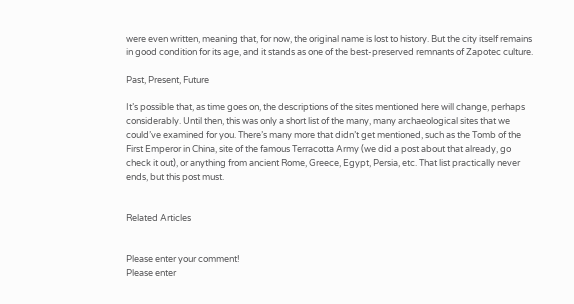were even written, meaning that, for now, the original name is lost to history. But the city itself remains in good condition for its age, and it stands as one of the best-preserved remnants of Zapotec culture.

Past, Present, Future

It’s possible that, as time goes on, the descriptions of the sites mentioned here will change, perhaps considerably. Until then, this was only a short list of the many, many archaeological sites that we could’ve examined for you. There’s many more that didn’t get mentioned, such as the Tomb of the First Emperor in China, site of the famous Terracotta Army (we did a post about that already, go check it out), or anything from ancient Rome, Greece, Egypt, Persia, etc. That list practically never ends, but this post must.


Related Articles


Please enter your comment!
Please enter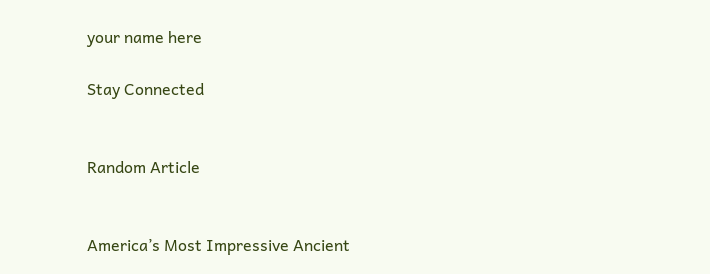your name here

Stay Connected


Random Article


America’s Most Impressive Ancient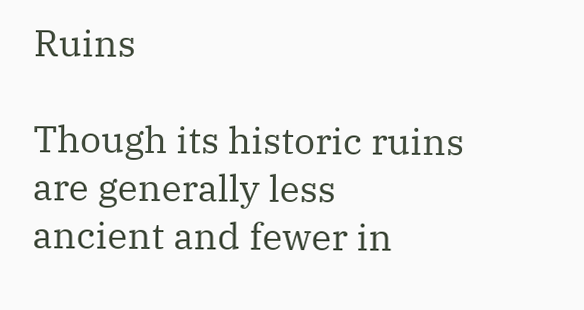Ruins

Though its historic ruins are generally less ancient and fewer in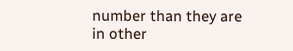number than they are in other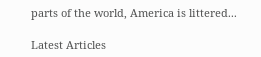parts of the world, America is littered...

Latest Articles